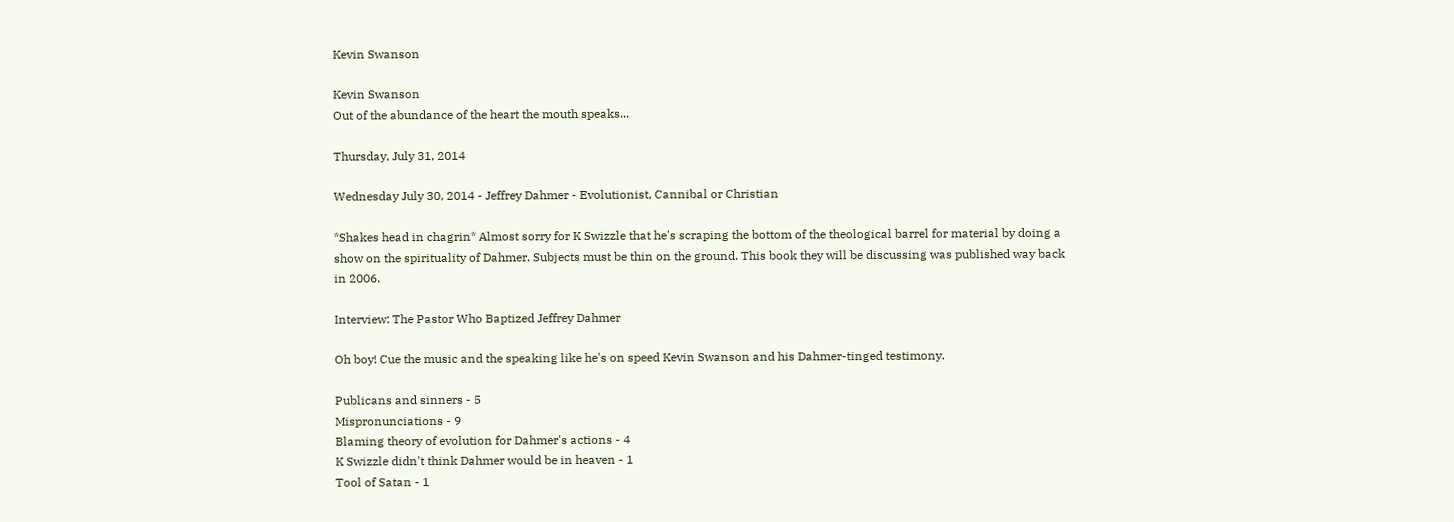Kevin Swanson

Kevin Swanson
Out of the abundance of the heart the mouth speaks...

Thursday, July 31, 2014

Wednesday July 30, 2014 - Jeffrey Dahmer - Evolutionist, Cannibal or Christian

*Shakes head in chagrin* Almost sorry for K Swizzle that he's scraping the bottom of the theological barrel for material by doing a show on the spirituality of Dahmer. Subjects must be thin on the ground. This book they will be discussing was published way back in 2006.

Interview: The Pastor Who Baptized Jeffrey Dahmer

Oh boy! Cue the music and the speaking like he's on speed Kevin Swanson and his Dahmer-tinged testimony.

Publicans and sinners - 5
Mispronunciations - 9
Blaming theory of evolution for Dahmer's actions - 4
K Swizzle didn't think Dahmer would be in heaven - 1
Tool of Satan - 1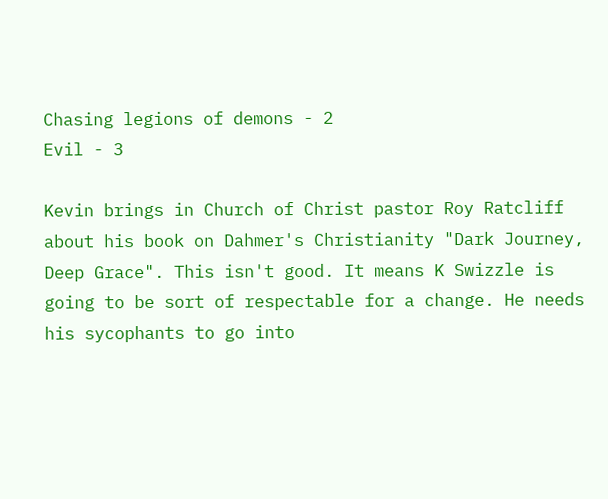Chasing legions of demons - 2
Evil - 3

Kevin brings in Church of Christ pastor Roy Ratcliff about his book on Dahmer's Christianity "Dark Journey, Deep Grace". This isn't good. It means K Swizzle is going to be sort of respectable for a change. He needs his sycophants to go into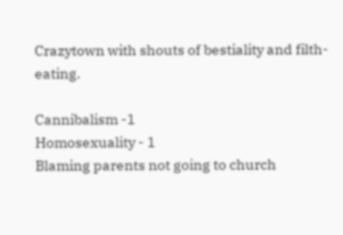Crazytown with shouts of bestiality and filth-eating.

Cannibalism -1
Homosexuality - 1
Blaming parents not going to church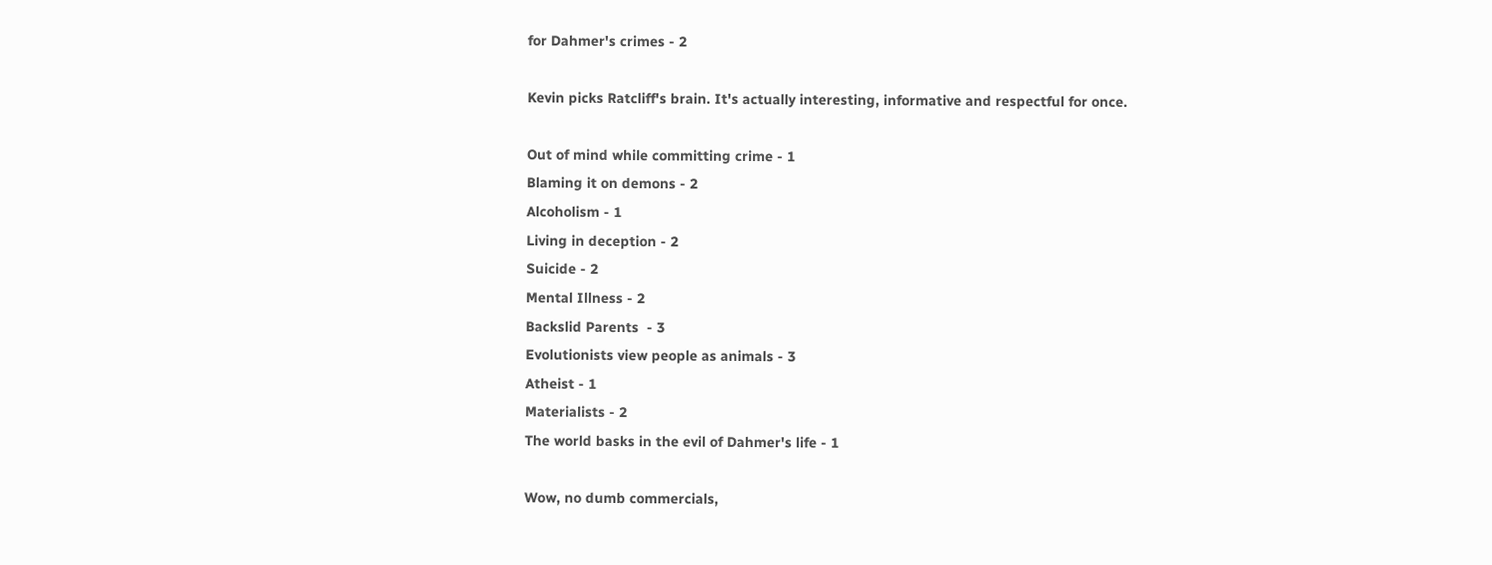for Dahmer's crimes - 2

Kevin picks Ratcliff's brain. It's actually interesting, informative and respectful for once.

Out of mind while committing crime - 1
Blaming it on demons - 2
Alcoholism - 1
Living in deception - 2
Suicide - 2
Mental Illness - 2
Backslid Parents  - 3
Evolutionists view people as animals - 3
Atheist - 1
Materialists - 2
The world basks in the evil of Dahmer's life - 1

Wow, no dumb commercials,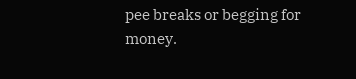pee breaks or begging for money.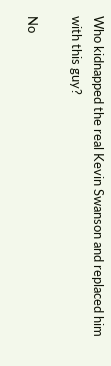Who kidnapped the real Kevin Swanson and replaced him with this guy?

No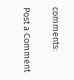comments:

Post a Comment